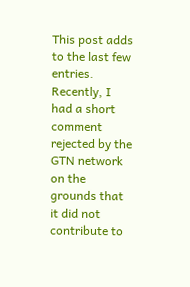This post adds to the last few entries. Recently, I had a short comment rejected by the GTN network on the grounds that it did not contribute to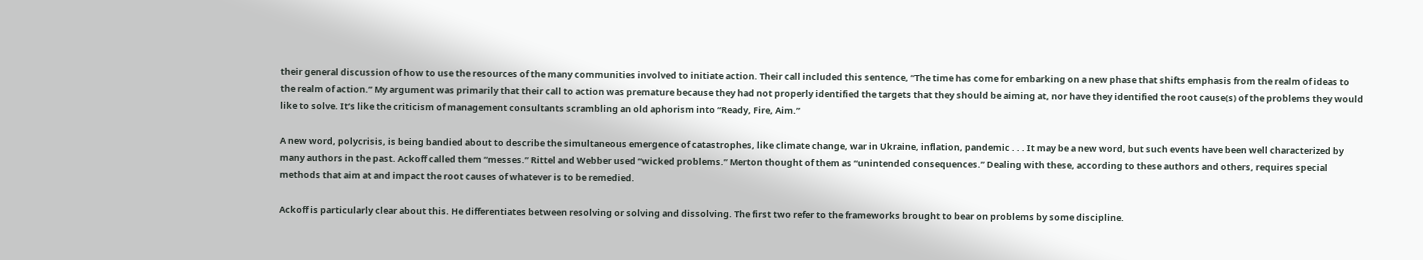their general discussion of how to use the resources of the many communities involved to initiate action. Their call included this sentence, “The time has come for embarking on a new phase that shifts emphasis from the realm of ideas to the realm of action.” My argument was primarily that their call to action was premature because they had not properly identified the targets that they should be aiming at, nor have they identified the root cause(s) of the problems they would like to solve. It’s like the criticism of management consultants scrambling an old aphorism into “Ready, Fire, Aim.”

A new word, polycrisis, is being bandied about to describe the simultaneous emergence of catastrophes, like climate change, war in Ukraine, inflation, pandemic . . . It may be a new word, but such events have been well characterized by many authors in the past. Ackoff called them “messes.” Rittel and Webber used “wicked problems.” Merton thought of them as “unintended consequences.” Dealing with these, according to these authors and others, requires special methods that aim at and impact the root causes of whatever is to be remedied.

Ackoff is particularly clear about this. He differentiates between resolving or solving and dissolving. The first two refer to the frameworks brought to bear on problems by some discipline.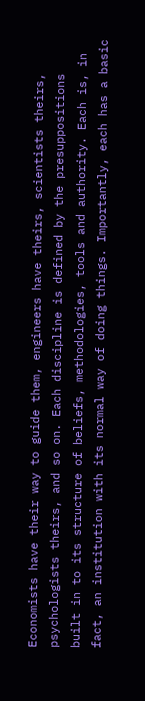Economists have their way to guide them, engineers have theirs, scientists theirs, psychologists theirs, and so on. Each discipline is defined by the presuppositions built in to its structure of beliefs, methodologies, tools and authority. Each is, in fact, an institution with its normal way of doing things. Importantly, each has a basic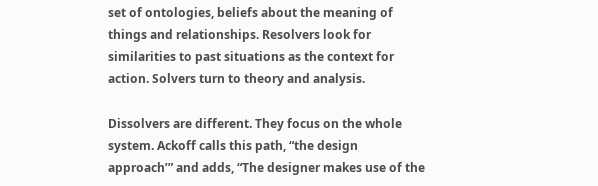set of ontologies, beliefs about the meaning of things and relationships. Resolvers look for similarities to past situations as the context for action. Solvers turn to theory and analysis.

Dissolvers are different. They focus on the whole system. Ackoff calls this path, “the design approach’” and adds, “The designer makes use of the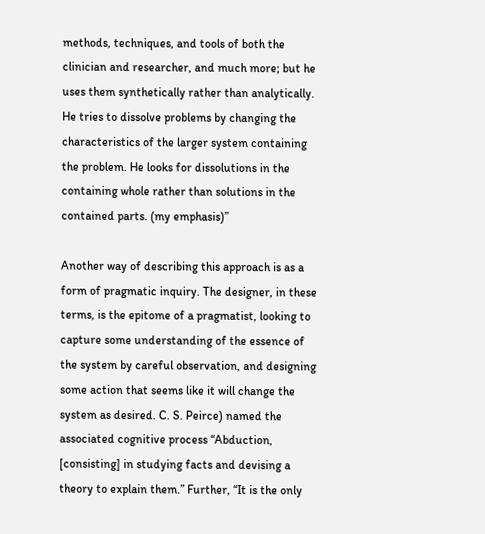methods, techniques, and tools of both the clinician and researcher, and much more; but he uses them synthetically rather than analytically. He tries to dissolve problems by changing the characteristics of the larger system containing the problem. He looks for dissolutions in the containing whole rather than solutions in the contained parts. (my emphasis)”

Another way of describing this approach is as a form of pragmatic inquiry. The designer, in these terms, is the epitome of a pragmatist, looking to capture some understanding of the essence of the system by careful observation, and designing some action that seems like it will change the system as desired. C. S. Peirce) named the associated cognitive process “Abduction, [consisting] in studying facts and devising a theory to explain them.” Further, “It is the only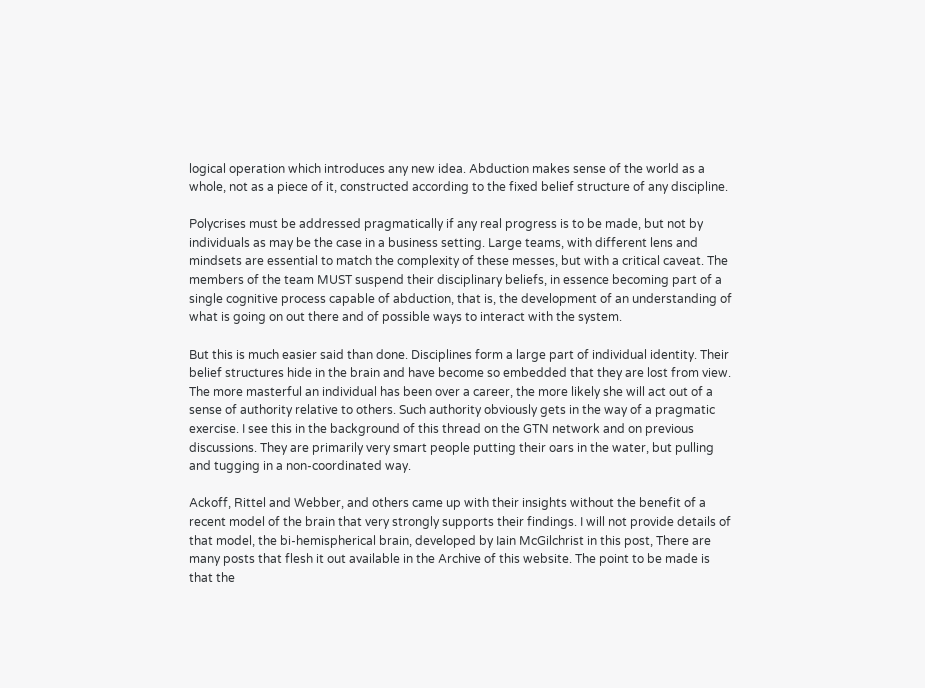logical operation which introduces any new idea. Abduction makes sense of the world as a whole, not as a piece of it, constructed according to the fixed belief structure of any discipline.

Polycrises must be addressed pragmatically if any real progress is to be made, but not by individuals as may be the case in a business setting. Large teams, with different lens and mindsets are essential to match the complexity of these messes, but with a critical caveat. The members of the team MUST suspend their disciplinary beliefs, in essence becoming part of a single cognitive process capable of abduction, that is, the development of an understanding of what is going on out there and of possible ways to interact with the system.

But this is much easier said than done. Disciplines form a large part of individual identity. Their belief structures hide in the brain and have become so embedded that they are lost from view. The more masterful an individual has been over a career, the more likely she will act out of a sense of authority relative to others. Such authority obviously gets in the way of a pragmatic exercise. I see this in the background of this thread on the GTN network and on previous discussions. They are primarily very smart people putting their oars in the water, but pulling and tugging in a non-coordinated way.

Ackoff, Rittel and Webber, and others came up with their insights without the benefit of a recent model of the brain that very strongly supports their findings. I will not provide details of that model, the bi-hemispherical brain, developed by Iain McGilchrist in this post, There are many posts that flesh it out available in the Archive of this website. The point to be made is that the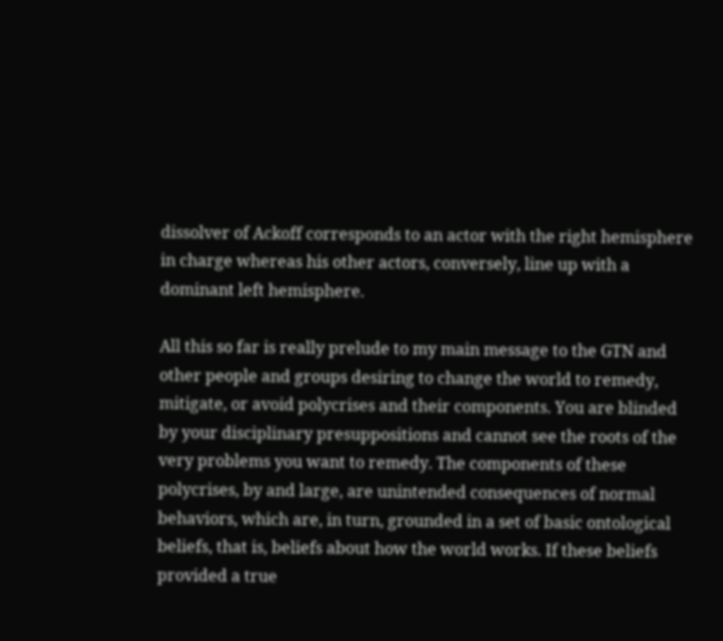dissolver of Ackoff corresponds to an actor with the right hemisphere in charge whereas his other actors, conversely, line up with a dominant left hemisphere.

All this so far is really prelude to my main message to the GTN and other people and groups desiring to change the world to remedy, mitigate, or avoid polycrises and their components. You are blinded by your disciplinary presuppositions and cannot see the roots of the very problems you want to remedy. The components of these polycrises, by and large, are unintended consequences of normal behaviors, which are, in turn, grounded in a set of basic ontological beliefs, that is, beliefs about how the world works. If these beliefs provided a true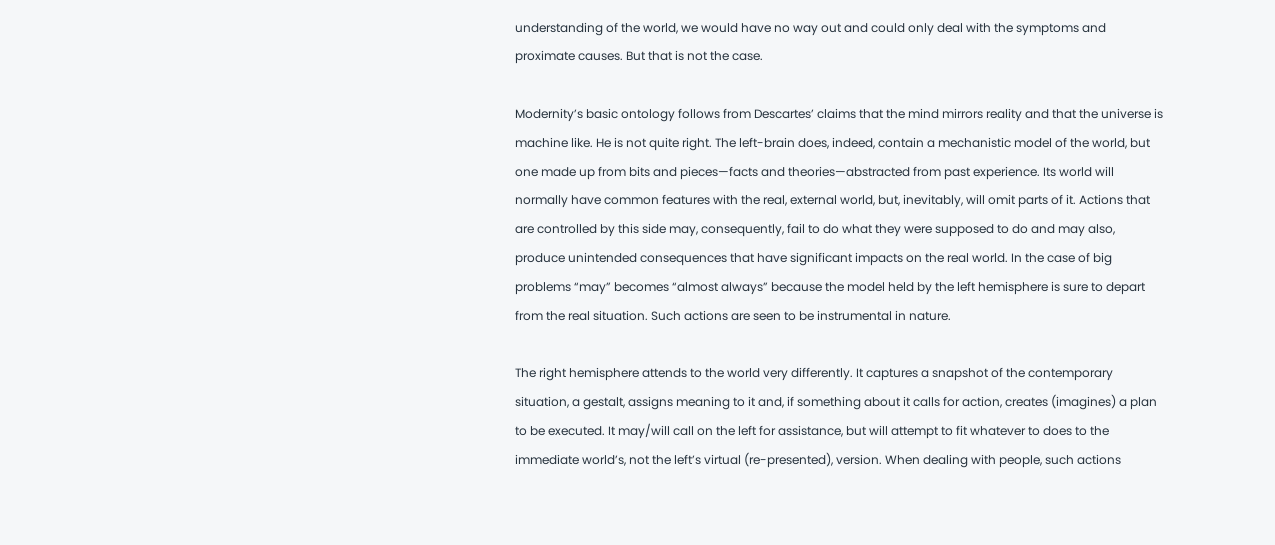understanding of the world, we would have no way out and could only deal with the symptoms and proximate causes. But that is not the case.

Modernity’s basic ontology follows from Descartes’ claims that the mind mirrors reality and that the universe is machine like. He is not quite right. The left-brain does, indeed, contain a mechanistic model of the world, but one made up from bits and pieces—facts and theories—abstracted from past experience. Its world will normally have common features with the real, external world, but, inevitably, will omit parts of it. Actions that are controlled by this side may, consequently, fail to do what they were supposed to do and may also, produce unintended consequences that have significant impacts on the real world. In the case of big problems “may” becomes “almost always” because the model held by the left hemisphere is sure to depart from the real situation. Such actions are seen to be instrumental in nature.

The right hemisphere attends to the world very differently. It captures a snapshot of the contemporary situation, a gestalt, assigns meaning to it and, if something about it calls for action, creates (imagines) a plan to be executed. It may/will call on the left for assistance, but will attempt to fit whatever to does to the immediate world’s, not the left’s virtual (re-presented), version. When dealing with people, such actions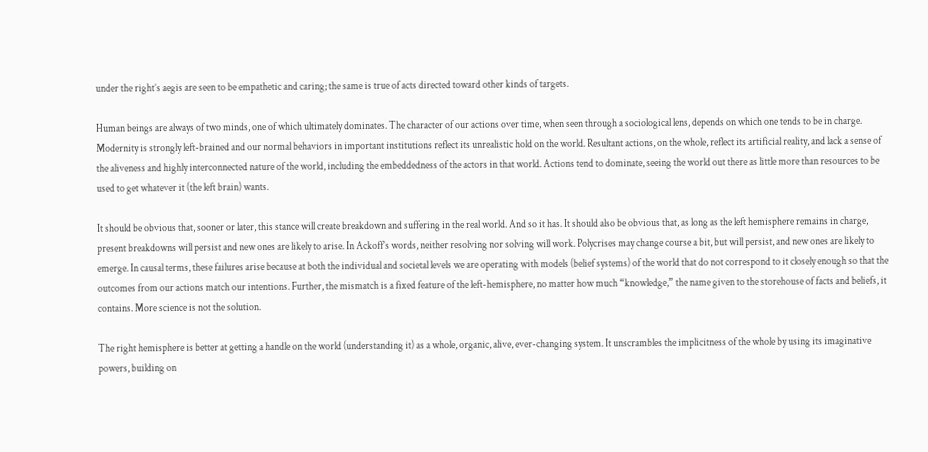under the right’s aegis are seen to be empathetic and caring; the same is true of acts directed toward other kinds of targets.

Human beings are always of two minds, one of which ultimately dominates. The character of our actions over time, when seen through a sociological lens, depends on which one tends to be in charge. Modernity is strongly left-brained and our normal behaviors in important institutions reflect its unrealistic hold on the world. Resultant actions, on the whole, reflect its artificial reality, and lack a sense of the aliveness and highly interconnected nature of the world, including the embeddedness of the actors in that world. Actions tend to dominate, seeing the world out there as little more than resources to be used to get whatever it (the left brain) wants.

It should be obvious that, sooner or later, this stance will create breakdown and suffering in the real world. And so it has. It should also be obvious that, as long as the left hemisphere remains in charge, present breakdowns will persist and new ones are likely to arise. In Ackoff’s words, neither resolving nor solving will work. Polycrises may change course a bit, but will persist, and new ones are likely to emerge. In causal terms, these failures arise because at both the individual and societal levels we are operating with models (belief systems) of the world that do not correspond to it closely enough so that the outcomes from our actions match our intentions. Further, the mismatch is a fixed feature of the left-hemisphere, no matter how much “knowledge,” the name given to the storehouse of facts and beliefs, it contains. More science is not the solution.

The right hemisphere is better at getting a handle on the world (understanding it) as a whole, organic, alive, ever-changing system. It unscrambles the implicitness of the whole by using its imaginative powers, building on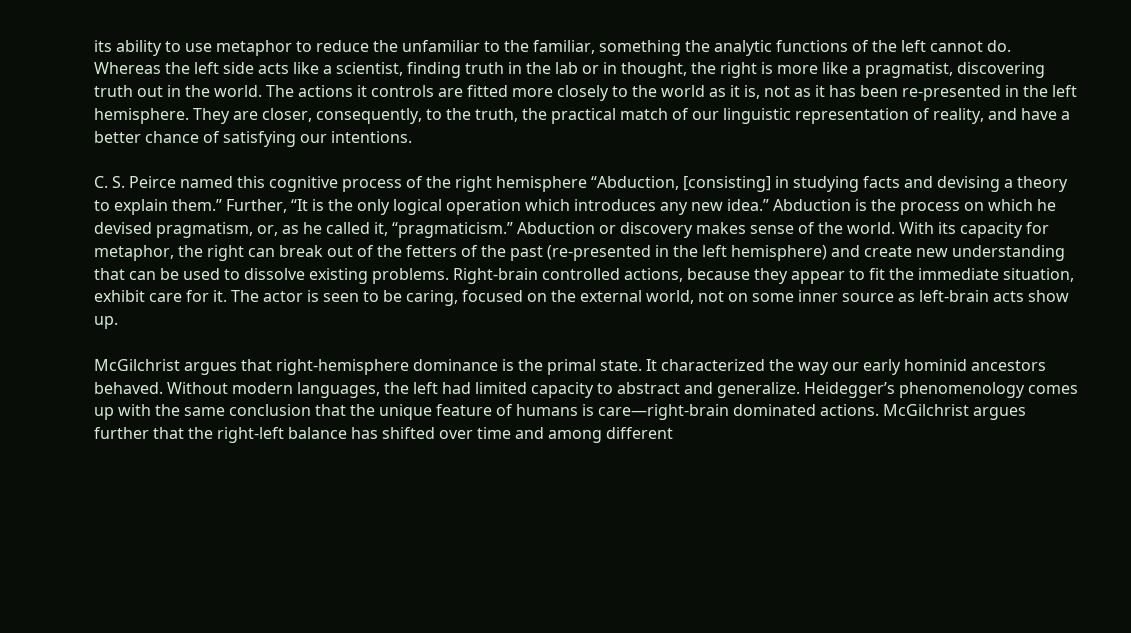its ability to use metaphor to reduce the unfamiliar to the familiar, something the analytic functions of the left cannot do. Whereas the left side acts like a scientist, finding truth in the lab or in thought, the right is more like a pragmatist, discovering truth out in the world. The actions it controls are fitted more closely to the world as it is, not as it has been re-presented in the left hemisphere. They are closer, consequently, to the truth, the practical match of our linguistic representation of reality, and have a better chance of satisfying our intentions.

C. S. Peirce named this cognitive process of the right hemisphere “Abduction, [consisting] in studying facts and devising a theory to explain them.” Further, “It is the only logical operation which introduces any new idea.” Abduction is the process on which he devised pragmatism, or, as he called it, “pragmaticism.” Abduction or discovery makes sense of the world. With its capacity for metaphor, the right can break out of the fetters of the past (re-presented in the left hemisphere) and create new understanding that can be used to dissolve existing problems. Right-brain controlled actions, because they appear to fit the immediate situation, exhibit care for it. The actor is seen to be caring, focused on the external world, not on some inner source as left-brain acts show up.

McGilchrist argues that right-hemisphere dominance is the primal state. It characterized the way our early hominid ancestors behaved. Without modern languages, the left had limited capacity to abstract and generalize. Heidegger’s phenomenology comes up with the same conclusion that the unique feature of humans is care—right-brain dominated actions. McGilchrist argues further that the right-left balance has shifted over time and among different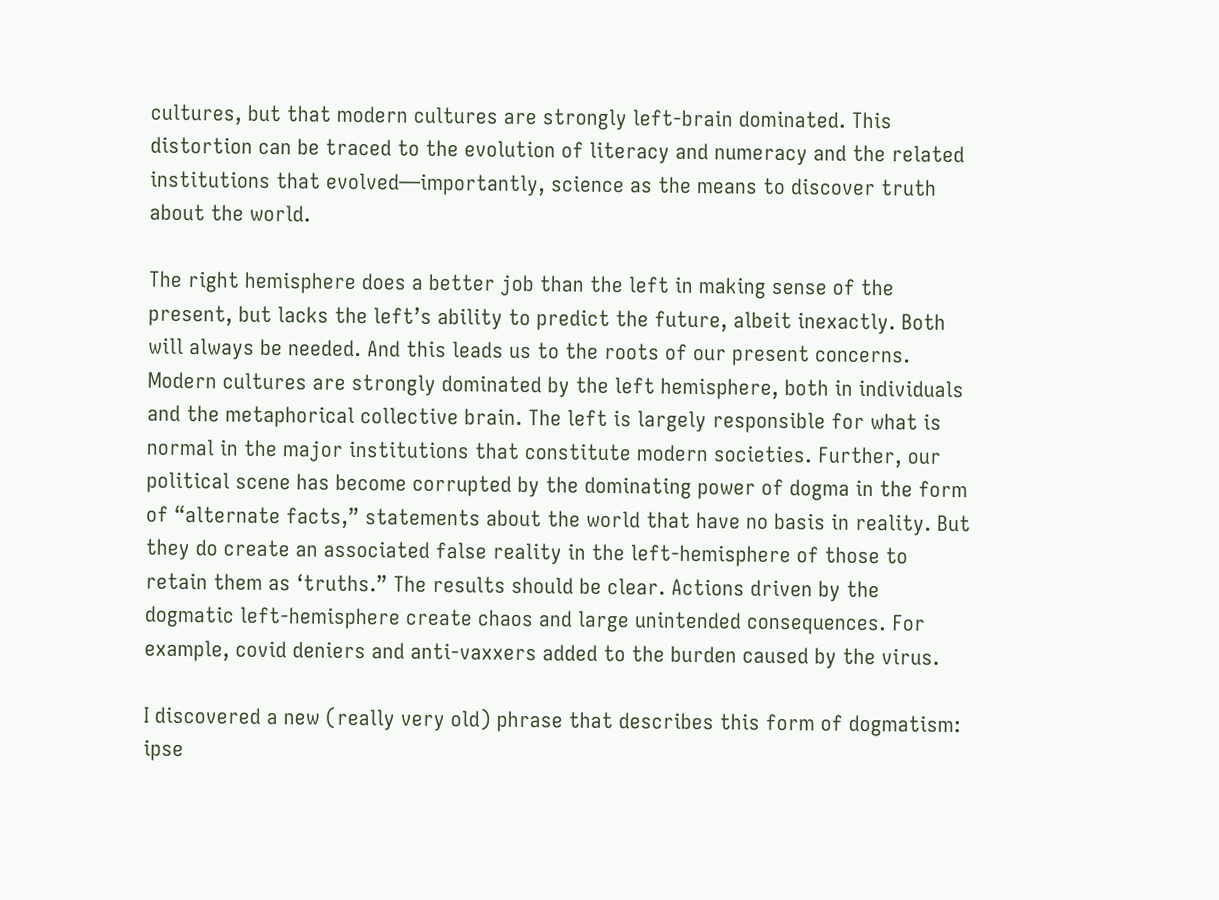cultures, but that modern cultures are strongly left-brain dominated. This distortion can be traced to the evolution of literacy and numeracy and the related institutions that evolved—importantly, science as the means to discover truth about the world.

The right hemisphere does a better job than the left in making sense of the present, but lacks the left’s ability to predict the future, albeit inexactly. Both will always be needed. And this leads us to the roots of our present concerns. Modern cultures are strongly dominated by the left hemisphere, both in individuals and the metaphorical collective brain. The left is largely responsible for what is normal in the major institutions that constitute modern societies. Further, our political scene has become corrupted by the dominating power of dogma in the form of “alternate facts,” statements about the world that have no basis in reality. But they do create an associated false reality in the left-hemisphere of those to retain them as ‘truths.” The results should be clear. Actions driven by the dogmatic left-hemisphere create chaos and large unintended consequences. For example, covid deniers and anti-vaxxers added to the burden caused by the virus.

I discovered a new (really very old) phrase that describes this form of dogmatism: ipse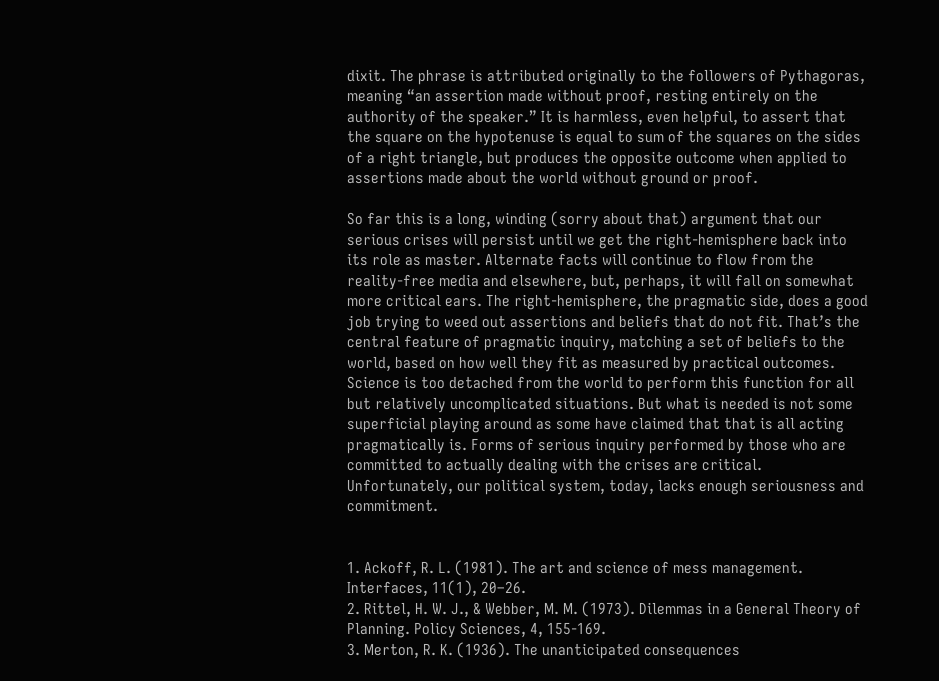dixit. The phrase is attributed originally to the followers of Pythagoras, meaning “an assertion made without proof, resting entirely on the authority of the speaker.” It is harmless, even helpful, to assert that the square on the hypotenuse is equal to sum of the squares on the sides of a right triangle, but produces the opposite outcome when applied to assertions made about the world without ground or proof.

So far this is a long, winding (sorry about that) argument that our serious crises will persist until we get the right-hemisphere back into its role as master. Alternate facts will continue to flow from the reality-free media and elsewhere, but, perhaps, it will fall on somewhat more critical ears. The right-hemisphere, the pragmatic side, does a good job trying to weed out assertions and beliefs that do not fit. That’s the central feature of pragmatic inquiry, matching a set of beliefs to the world, based on how well they fit as measured by practical outcomes. Science is too detached from the world to perform this function for all but relatively uncomplicated situations. But what is needed is not some superficial playing around as some have claimed that that is all acting pragmatically is. Forms of serious inquiry performed by those who are committed to actually dealing with the crises are critical. Unfortunately, our political system, today, lacks enough seriousness and commitment.


1. Ackoff, R. L. (1981). The art and science of mess management. Interfaces, 11(1), 20–26.
2. Rittel, H. W. J., & Webber, M. M. (1973). Dilemmas in a General Theory of Planning. Policy Sciences, 4, 155-169.
3. Merton, R. K. (1936). The unanticipated consequences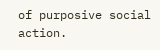of purposive social action.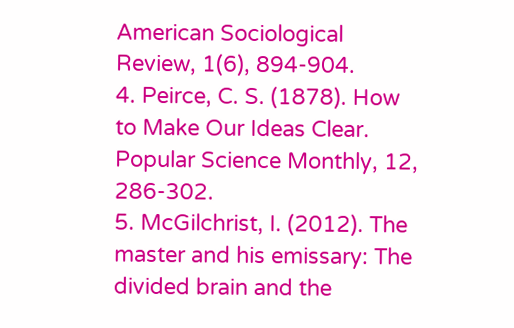American Sociological Review, 1(6), 894-904.
4. Peirce, C. S. (1878). How to Make Our Ideas Clear. Popular Science Monthly, 12, 286-302.
5. McGilchrist, I. (2012). The master and his emissary: The divided brain and the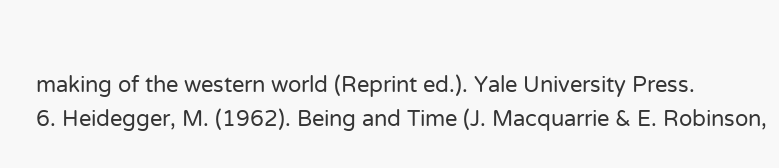making of the western world (Reprint ed.). Yale University Press.
6. Heidegger, M. (1962). Being and Time (J. Macquarrie & E. Robinson,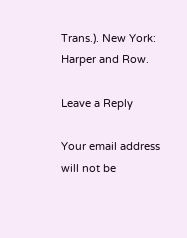Trans.). New York: Harper and Row.

Leave a Reply

Your email address will not be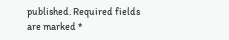published. Required fields are marked *